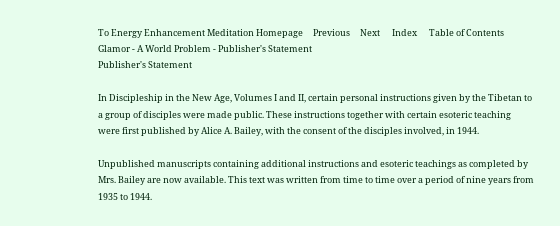To Energy Enhancement Meditation Homepage     Previous     Next      Index      Table of Contents
Glamor - A World Problem - Publisher's Statement
Publisher's Statement

In Discipleship in the New Age, Volumes I and II, certain personal instructions given by the Tibetan to a group of disciples were made public. These instructions together with certain esoteric teaching were first published by Alice A. Bailey, with the consent of the disciples involved, in 1944.

Unpublished manuscripts containing additional instructions and esoteric teachings as completed by Mrs. Bailey are now available. This text was written from time to time over a period of nine years from 1935 to 1944.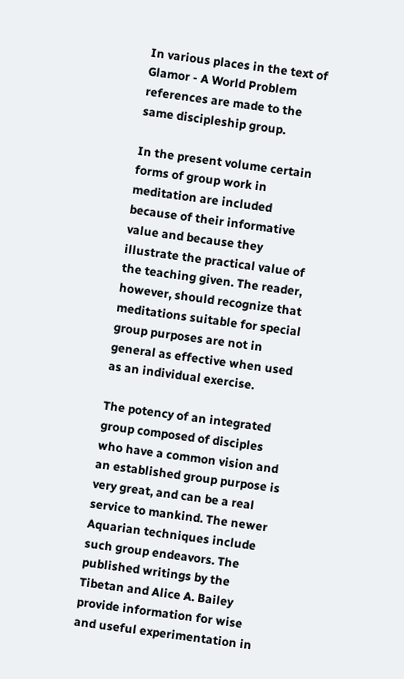In various places in the text of Glamor - A World Problem references are made to the same discipleship group.

In the present volume certain forms of group work in meditation are included because of their informative value and because they illustrate the practical value of the teaching given. The reader, however, should recognize that meditations suitable for special group purposes are not in general as effective when used as an individual exercise.

The potency of an integrated group composed of disciples who have a common vision and an established group purpose is very great, and can be a real service to mankind. The newer Aquarian techniques include such group endeavors. The published writings by the Tibetan and Alice A. Bailey provide information for wise and useful experimentation in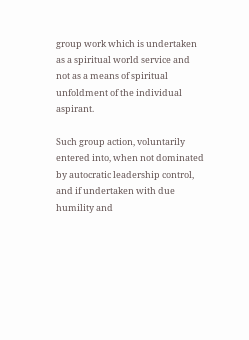group work which is undertaken as a spiritual world service and not as a means of spiritual unfoldment of the individual aspirant.

Such group action, voluntarily entered into, when not dominated by autocratic leadership control, and if undertaken with due humility and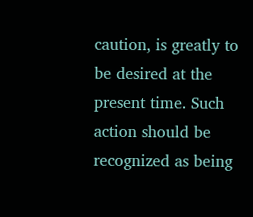caution, is greatly to be desired at the present time. Such action should be recognized as being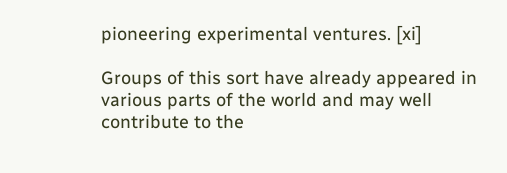pioneering experimental ventures. [xi]

Groups of this sort have already appeared in various parts of the world and may well contribute to the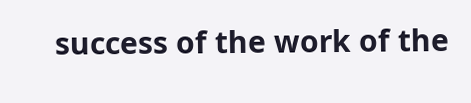success of the work of the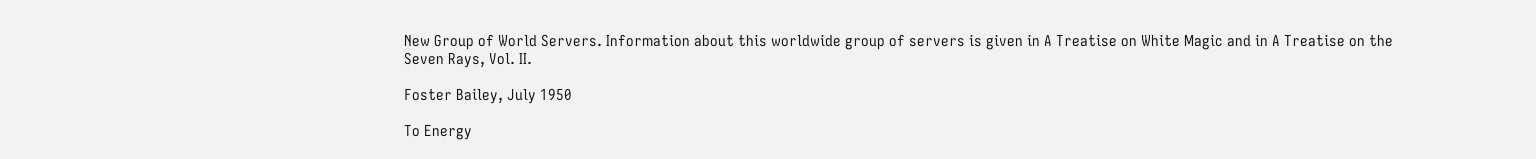New Group of World Servers. Information about this worldwide group of servers is given in A Treatise on White Magic and in A Treatise on the Seven Rays, Vol. II.

Foster Bailey, July 1950

To Energy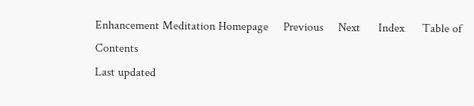Enhancement Meditation Homepage     Previous     Next      Index      Table of Contents
Last updated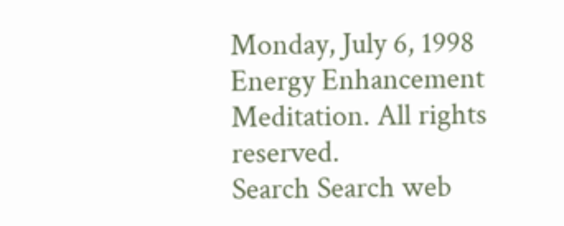Monday, July 6, 1998           Energy Enhancement Meditation. All rights reserved.
Search Search web